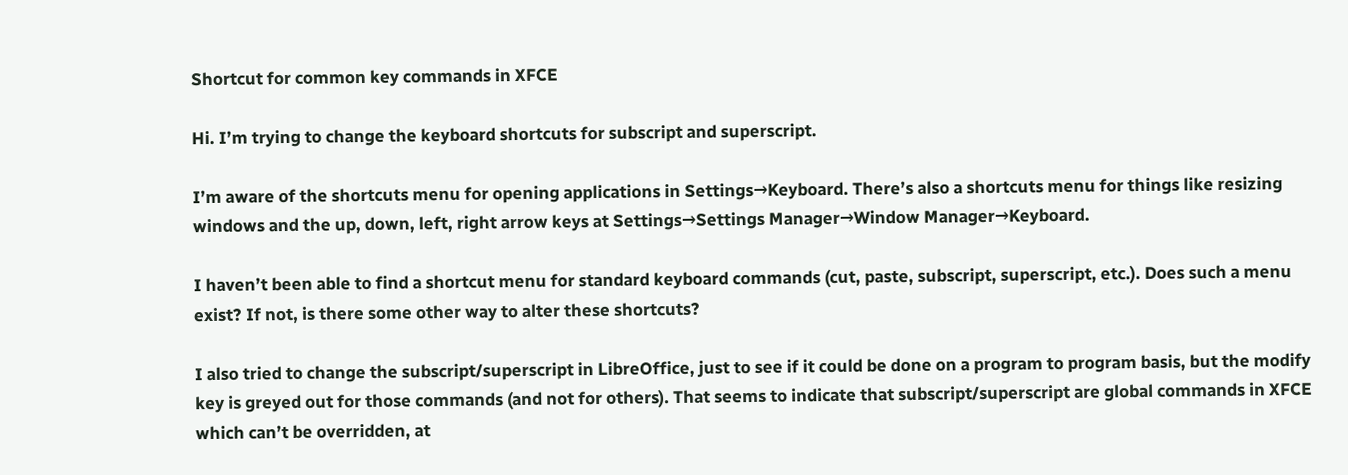Shortcut for common key commands in XFCE

Hi. I’m trying to change the keyboard shortcuts for subscript and superscript.

I’m aware of the shortcuts menu for opening applications in Settings→Keyboard. There’s also a shortcuts menu for things like resizing windows and the up, down, left, right arrow keys at Settings→Settings Manager→Window Manager→Keyboard.

I haven’t been able to find a shortcut menu for standard keyboard commands (cut, paste, subscript, superscript, etc.). Does such a menu exist? If not, is there some other way to alter these shortcuts?

I also tried to change the subscript/superscript in LibreOffice, just to see if it could be done on a program to program basis, but the modify key is greyed out for those commands (and not for others). That seems to indicate that subscript/superscript are global commands in XFCE which can’t be overridden, at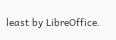least by LibreOffice.